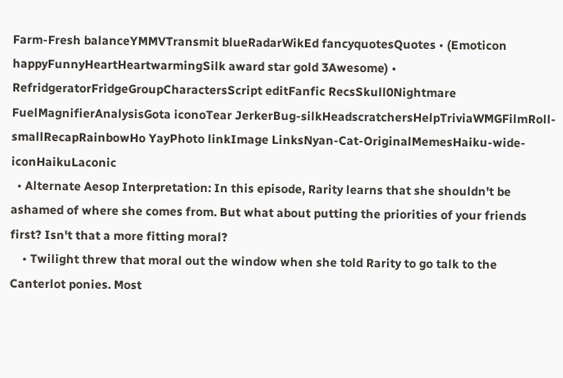Farm-Fresh balanceYMMVTransmit blueRadarWikEd fancyquotesQuotes • (Emoticon happyFunnyHeartHeartwarmingSilk award star gold 3Awesome) • RefridgeratorFridgeGroupCharactersScript editFanfic RecsSkull0Nightmare FuelMagnifierAnalysisGota iconoTear JerkerBug-silkHeadscratchersHelpTriviaWMGFilmRoll-smallRecapRainbowHo YayPhoto linkImage LinksNyan-Cat-OriginalMemesHaiku-wide-iconHaikuLaconic
  • Alternate Aesop Interpretation: In this episode, Rarity learns that she shouldn't be ashamed of where she comes from. But what about putting the priorities of your friends first? Isn't that a more fitting moral?
    • Twilight threw that moral out the window when she told Rarity to go talk to the Canterlot ponies. Most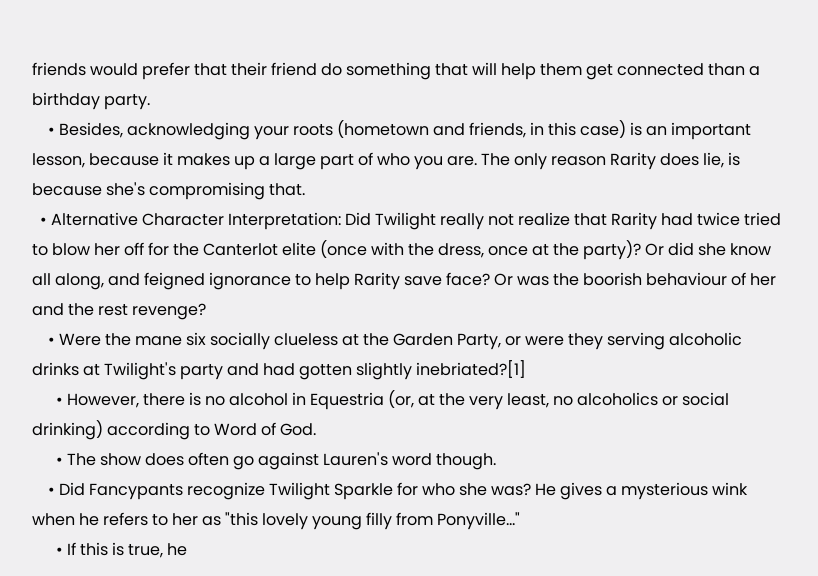friends would prefer that their friend do something that will help them get connected than a birthday party.
    • Besides, acknowledging your roots (hometown and friends, in this case) is an important lesson, because it makes up a large part of who you are. The only reason Rarity does lie, is because she's compromising that.
  • Alternative Character Interpretation: Did Twilight really not realize that Rarity had twice tried to blow her off for the Canterlot elite (once with the dress, once at the party)? Or did she know all along, and feigned ignorance to help Rarity save face? Or was the boorish behaviour of her and the rest revenge?
    • Were the mane six socially clueless at the Garden Party, or were they serving alcoholic drinks at Twilight's party and had gotten slightly inebriated?[1]
      • However, there is no alcohol in Equestria (or, at the very least, no alcoholics or social drinking) according to Word of God.
      • The show does often go against Lauren's word though.
    • Did Fancypants recognize Twilight Sparkle for who she was? He gives a mysterious wink when he refers to her as "this lovely young filly from Ponyville..."
      • If this is true, he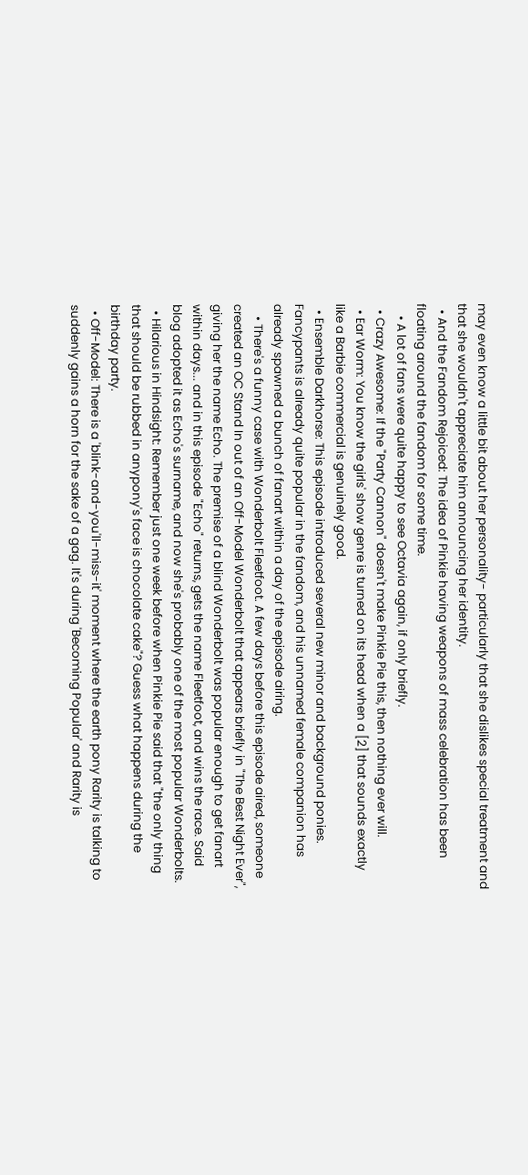may even know a little bit about her personality- particularly that she dislikes special treatment and that she wouldn't appreciate him announcing her identity.
  • And the Fandom Rejoiced: The idea of Pinkie having weapons of mass celebration has been floating around the fandom for some time.
    • A lot of fans were quite happy to see Octavia again, if only briefly.
  • Crazy Awesome: If the "Party Cannon" doesn't make Pinkie Pie this, then nothing ever will.
  • Ear Worm: You know the girls' show genre is turned on its head when a [2] that sounds exactly like a Barbie commercial is genuinely good.
  • Ensemble Darkhorse: This episode introduced several new minor and background ponies. Fancypants is already quite popular in the fandom, and his unnamed female companion has already spawned a bunch of fanart within a day of the episode airing.
    • There's a funny case with Wonderbolt Fleetfoot. A few days before this episode aired, someone created an OC Stand In out of an Off-Model Wonderbolt that appears briefly in "The Best Night Ever", giving her the name Echo. The premise of a blind Wonderbolt was popular enough to get fanart within days... and in this episode "Echo" returns, gets the name Fleetfoot, and wins the race. Said blog adopted it as Echo's surname, and now she's probably one of the most popular Wonderbolts.
  • Hilarious in Hindsight: Remember just one week before when Pinkie Pie said that "the only thing that should be rubbed in anypony's face is chocolate cake"? Guess what happens during the birthday party.
  • Off-Model: There is a 'blink-and-you'll-miss-it' moment where the earth pony Rarity is talking to suddenly gains a horn for the sake of a gag. It's during 'Becoming Popular' and Rarity is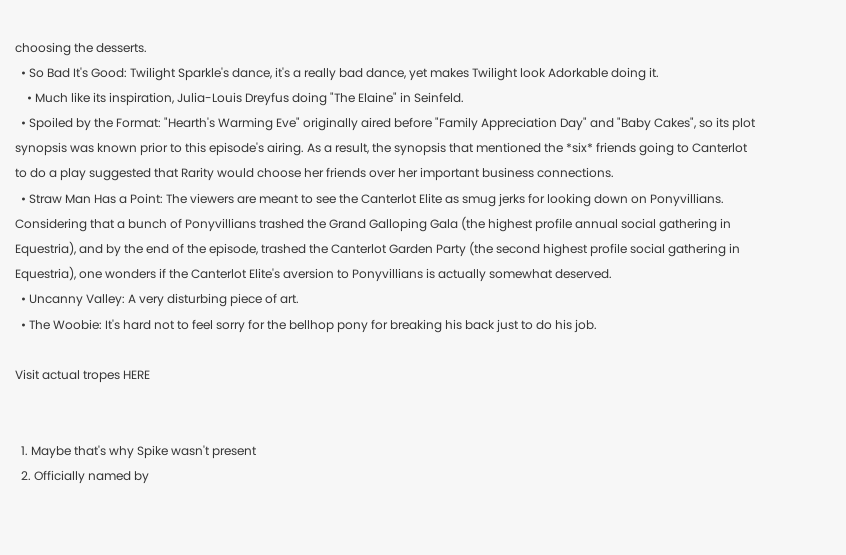choosing the desserts.
  • So Bad It's Good: Twilight Sparkle's dance, it's a really bad dance, yet makes Twilight look Adorkable doing it.
    • Much like its inspiration, Julia-Louis Dreyfus doing "The Elaine" in Seinfeld.
  • Spoiled by the Format: "Hearth's Warming Eve" originally aired before "Family Appreciation Day" and "Baby Cakes", so its plot synopsis was known prior to this episode's airing. As a result, the synopsis that mentioned the *six* friends going to Canterlot to do a play suggested that Rarity would choose her friends over her important business connections.
  • Straw Man Has a Point: The viewers are meant to see the Canterlot Elite as smug jerks for looking down on Ponyvillians. Considering that a bunch of Ponyvillians trashed the Grand Galloping Gala (the highest profile annual social gathering in Equestria), and by the end of the episode, trashed the Canterlot Garden Party (the second highest profile social gathering in Equestria), one wonders if the Canterlot Elite's aversion to Ponyvillians is actually somewhat deserved.
  • Uncanny Valley: A very disturbing piece of art.
  • The Woobie: It's hard not to feel sorry for the bellhop pony for breaking his back just to do his job.

Visit actual tropes HERE


  1. Maybe that's why Spike wasn't present
  2. Officially named by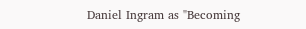Daniel Ingram as "Becoming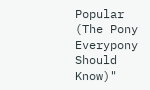Popular (The Pony Everypony Should Know)"